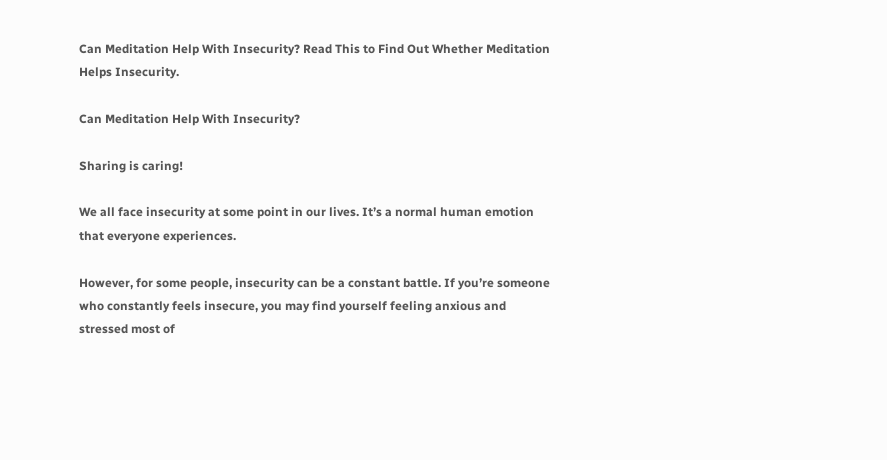Can Meditation Help With Insecurity? Read This to Find Out Whether Meditation Helps Insecurity.

Can Meditation Help With Insecurity?

Sharing is caring!

We all face insecurity at some point in our lives. It’s a normal human emotion that everyone experiences.

However, for some people, insecurity can be a constant battle. If you’re someone who constantly feels insecure, you may find yourself feeling anxious and stressed most of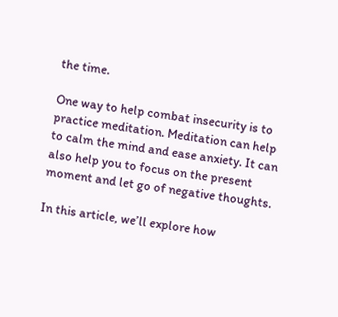the time.

One way to help combat insecurity is to practice meditation. Meditation can help to calm the mind and ease anxiety. It can also help you to focus on the present moment and let go of negative thoughts.

In this article, we’ll explore how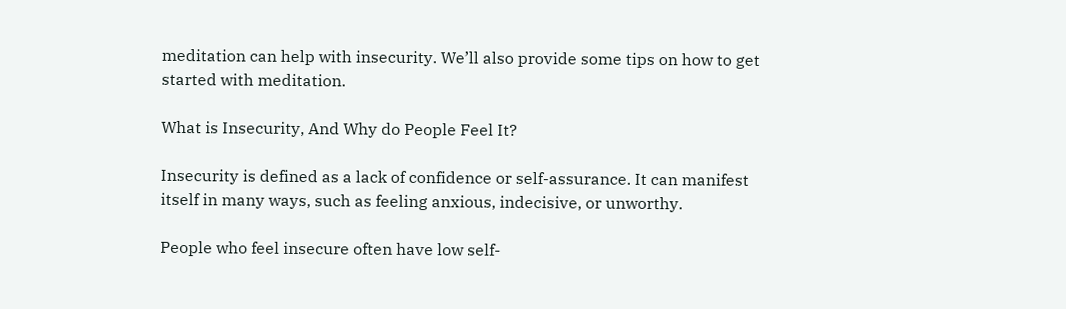meditation can help with insecurity. We’ll also provide some tips on how to get started with meditation.

What is Insecurity, And Why do People Feel It?

Insecurity is defined as a lack of confidence or self-assurance. It can manifest itself in many ways, such as feeling anxious, indecisive, or unworthy.

People who feel insecure often have low self-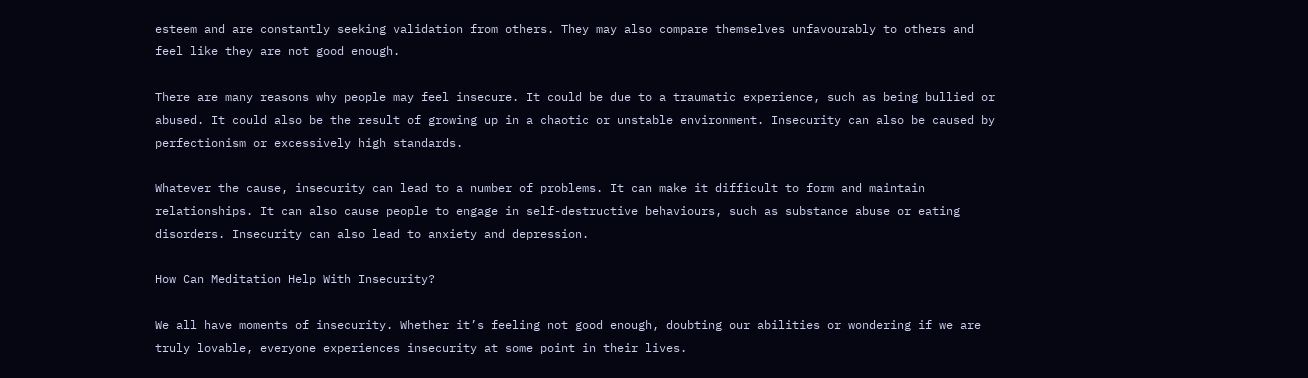esteem and are constantly seeking validation from others. They may also compare themselves unfavourably to others and feel like they are not good enough.

There are many reasons why people may feel insecure. It could be due to a traumatic experience, such as being bullied or abused. It could also be the result of growing up in a chaotic or unstable environment. Insecurity can also be caused by perfectionism or excessively high standards.

Whatever the cause, insecurity can lead to a number of problems. It can make it difficult to form and maintain relationships. It can also cause people to engage in self-destructive behaviours, such as substance abuse or eating disorders. Insecurity can also lead to anxiety and depression.

How Can Meditation Help With Insecurity?

We all have moments of insecurity. Whether it’s feeling not good enough, doubting our abilities or wondering if we are truly lovable, everyone experiences insecurity at some point in their lives.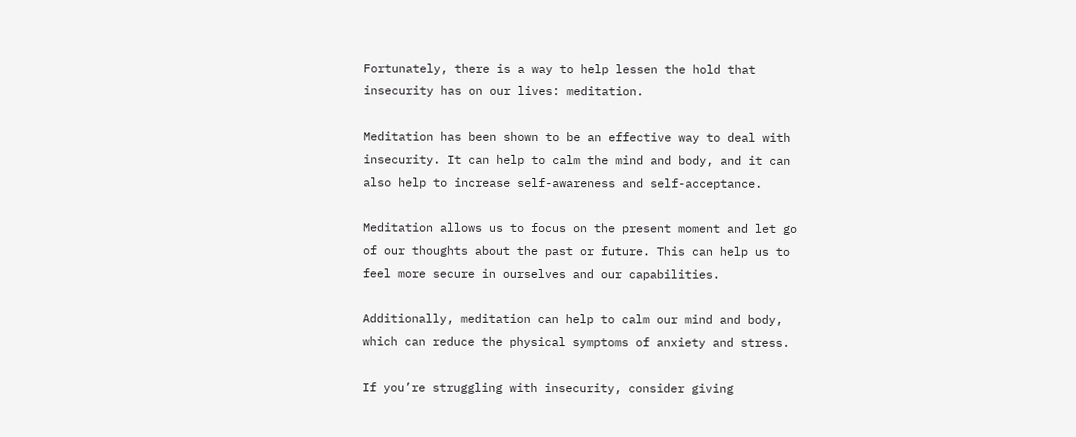Fortunately, there is a way to help lessen the hold that insecurity has on our lives: meditation.

Meditation has been shown to be an effective way to deal with insecurity. It can help to calm the mind and body, and it can also help to increase self-awareness and self-acceptance.

Meditation allows us to focus on the present moment and let go of our thoughts about the past or future. This can help us to feel more secure in ourselves and our capabilities.

Additionally, meditation can help to calm our mind and body, which can reduce the physical symptoms of anxiety and stress.

If you’re struggling with insecurity, consider giving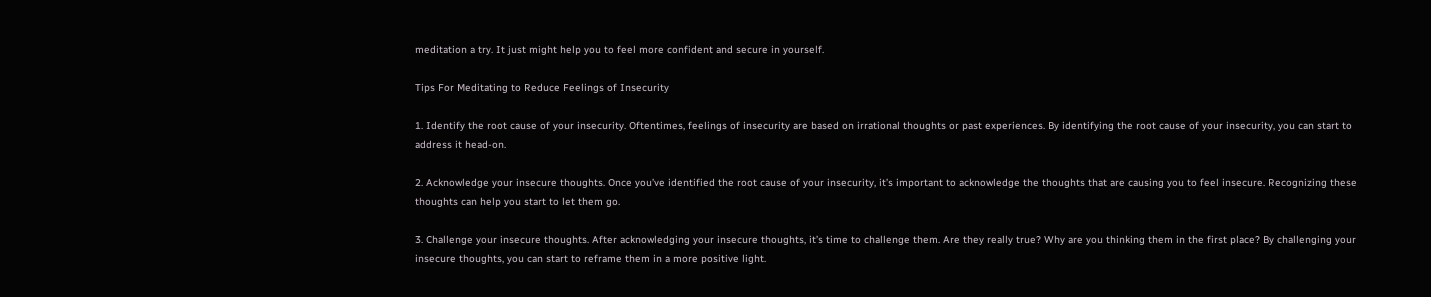meditation a try. It just might help you to feel more confident and secure in yourself.

Tips For Meditating to Reduce Feelings of Insecurity

1. Identify the root cause of your insecurity. Oftentimes, feelings of insecurity are based on irrational thoughts or past experiences. By identifying the root cause of your insecurity, you can start to address it head-on.

2. Acknowledge your insecure thoughts. Once you’ve identified the root cause of your insecurity, it’s important to acknowledge the thoughts that are causing you to feel insecure. Recognizing these thoughts can help you start to let them go.

3. Challenge your insecure thoughts. After acknowledging your insecure thoughts, it’s time to challenge them. Are they really true? Why are you thinking them in the first place? By challenging your insecure thoughts, you can start to reframe them in a more positive light.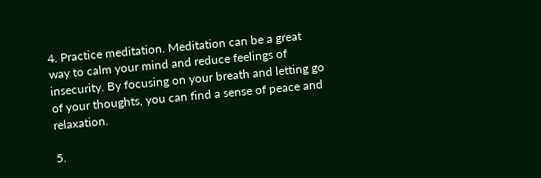4. Practice meditation. Meditation can be a great way to calm your mind and reduce feelings of insecurity. By focusing on your breath and letting go of your thoughts, you can find a sense of peace and relaxation.

5.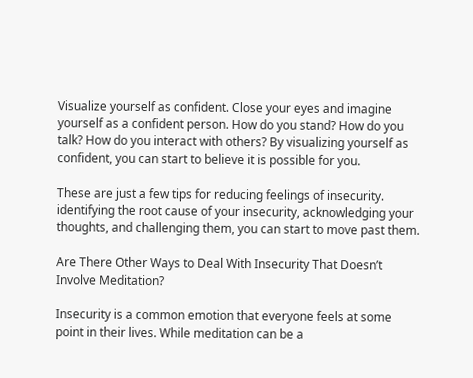Visualize yourself as confident. Close your eyes and imagine yourself as a confident person. How do you stand? How do you talk? How do you interact with others? By visualizing yourself as confident, you can start to believe it is possible for you.

These are just a few tips for reducing feelings of insecurity. identifying the root cause of your insecurity, acknowledging your thoughts, and challenging them, you can start to move past them.

Are There Other Ways to Deal With Insecurity That Doesn’t Involve Meditation?

Insecurity is a common emotion that everyone feels at some point in their lives. While meditation can be a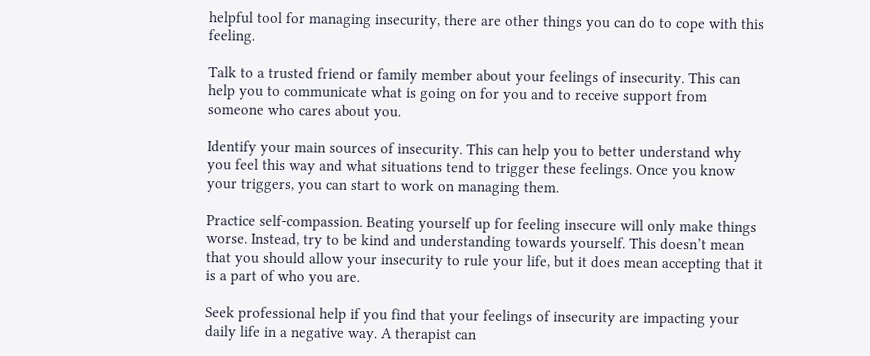helpful tool for managing insecurity, there are other things you can do to cope with this feeling.

Talk to a trusted friend or family member about your feelings of insecurity. This can help you to communicate what is going on for you and to receive support from someone who cares about you.

Identify your main sources of insecurity. This can help you to better understand why you feel this way and what situations tend to trigger these feelings. Once you know your triggers, you can start to work on managing them.

Practice self-compassion. Beating yourself up for feeling insecure will only make things worse. Instead, try to be kind and understanding towards yourself. This doesn’t mean that you should allow your insecurity to rule your life, but it does mean accepting that it is a part of who you are.

Seek professional help if you find that your feelings of insecurity are impacting your daily life in a negative way. A therapist can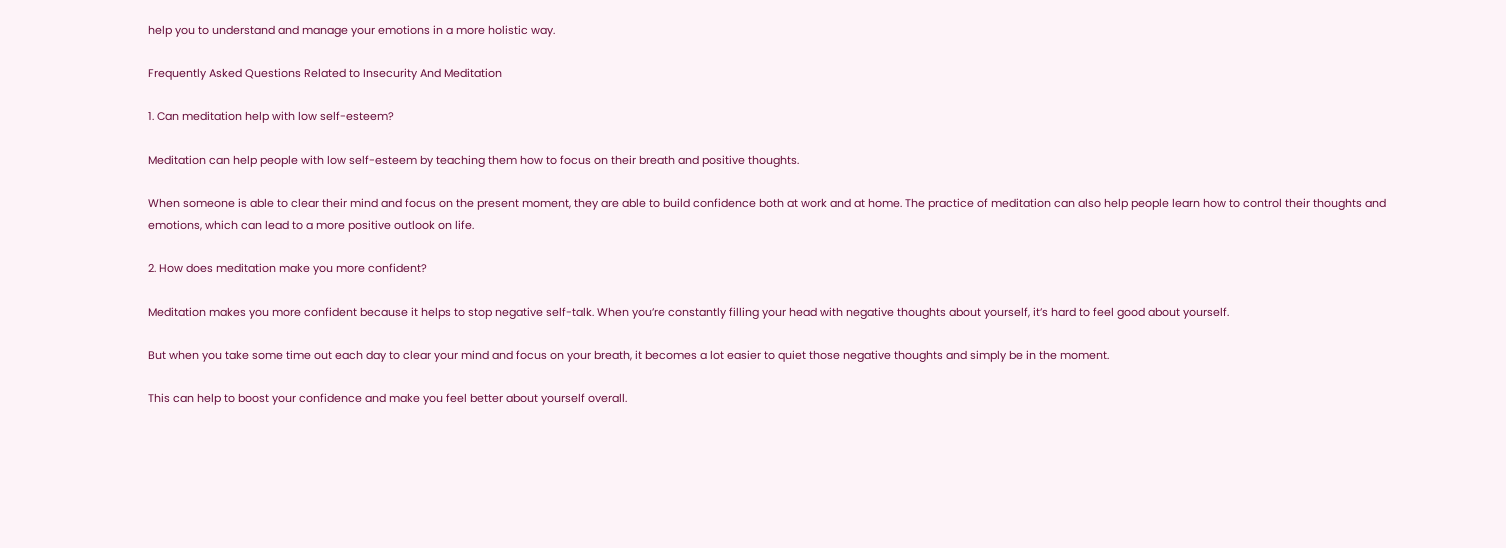help you to understand and manage your emotions in a more holistic way.

Frequently Asked Questions Related to Insecurity And Meditation

1. Can meditation help with low self-esteem?

Meditation can help people with low self-esteem by teaching them how to focus on their breath and positive thoughts.

When someone is able to clear their mind and focus on the present moment, they are able to build confidence both at work and at home. The practice of meditation can also help people learn how to control their thoughts and emotions, which can lead to a more positive outlook on life.

2. How does meditation make you more confident?

Meditation makes you more confident because it helps to stop negative self-talk. When you’re constantly filling your head with negative thoughts about yourself, it’s hard to feel good about yourself.

But when you take some time out each day to clear your mind and focus on your breath, it becomes a lot easier to quiet those negative thoughts and simply be in the moment.

This can help to boost your confidence and make you feel better about yourself overall.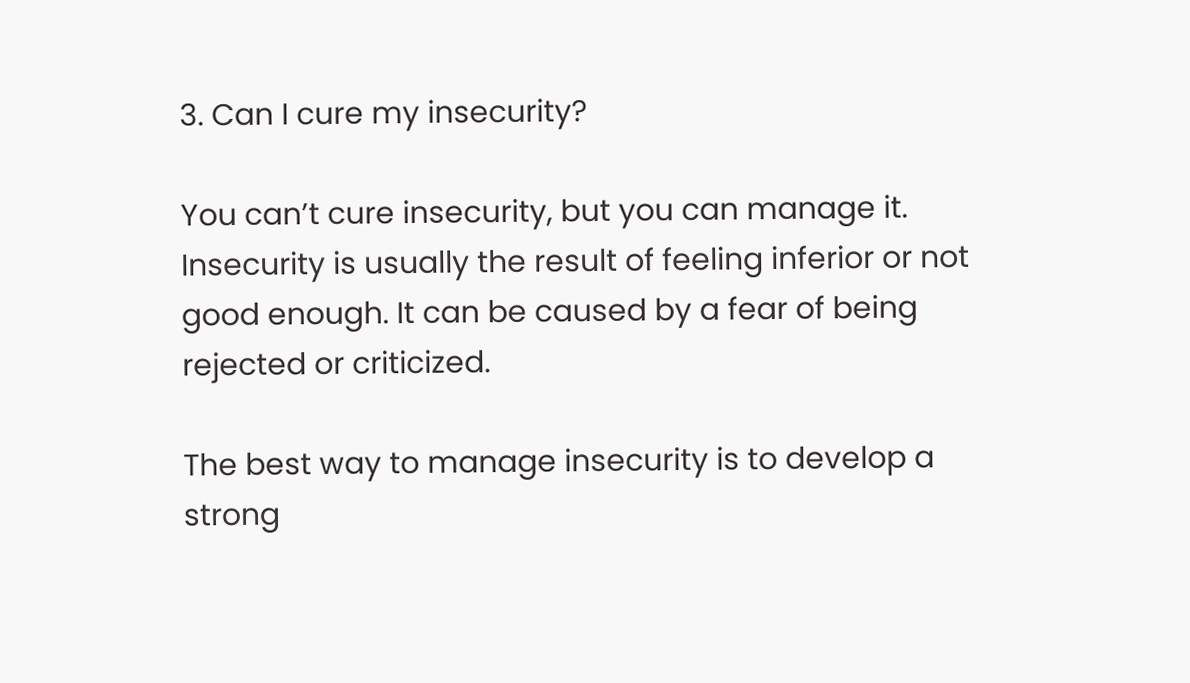3. Can I cure my insecurity?

You can’t cure insecurity, but you can manage it. Insecurity is usually the result of feeling inferior or not good enough. It can be caused by a fear of being rejected or criticized.

The best way to manage insecurity is to develop a strong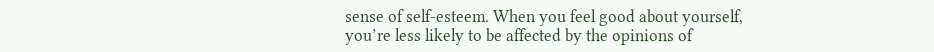sense of self-esteem. When you feel good about yourself, you’re less likely to be affected by the opinions of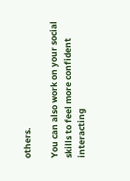others.

You can also work on your social skills to feel more confident interacting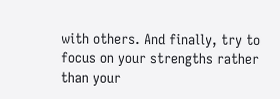with others. And finally, try to focus on your strengths rather than your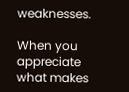weaknesses.

When you appreciate what makes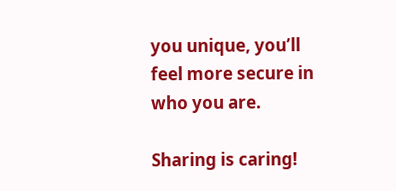you unique, you’ll feel more secure in who you are.

Sharing is caring!